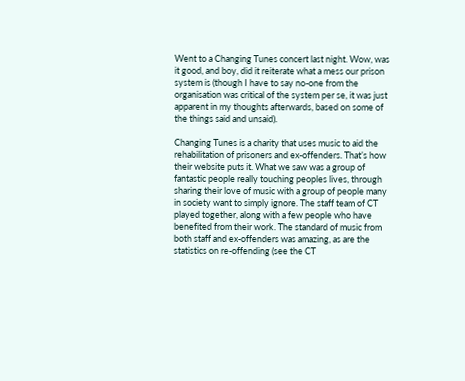Went to a Changing Tunes concert last night. Wow, was it good, and boy, did it reiterate what a mess our prison system is (though I have to say no-one from the organisation was critical of the system per se, it was just apparent in my thoughts afterwards, based on some of the things said and unsaid).

Changing Tunes is a charity that uses music to aid the rehabilitation of prisoners and ex-offenders. That’s how their website puts it. What we saw was a group of fantastic people really touching peoples lives, through sharing their love of music with a group of people many in society want to simply ignore. The staff team of CT played together, along with a few people who have benefited from their work. The standard of music from both staff and ex-offenders was amazing, as are the statistics on re-offending (see the CT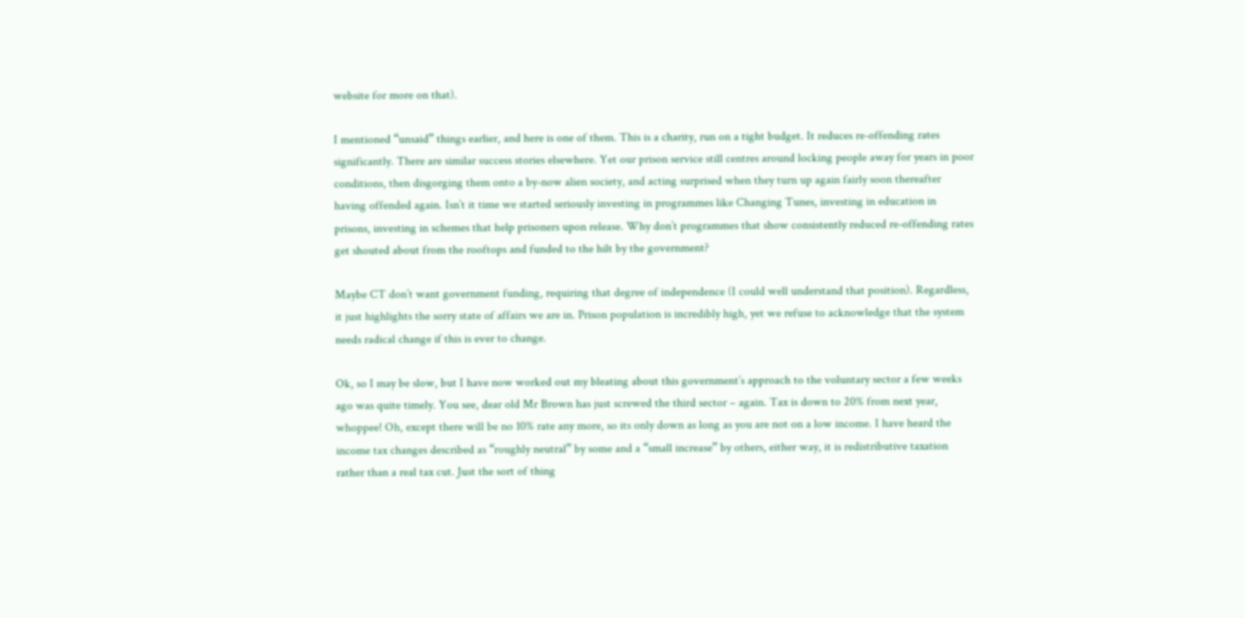website for more on that).

I mentioned “unsaid” things earlier, and here is one of them. This is a charity, run on a tight budget. It reduces re-offending rates significantly. There are similar success stories elsewhere. Yet our prison service still centres around locking people away for years in poor conditions, then disgorging them onto a by-now alien society, and acting surprised when they turn up again fairly soon thereafter having offended again. Isn’t it time we started seriously investing in programmes like Changing Tunes, investing in education in prisons, investing in schemes that help prisoners upon release. Why don’t programmes that show consistently reduced re-offending rates get shouted about from the rooftops and funded to the hilt by the government?

Maybe CT don’t want government funding, requiring that degree of independence (I could well understand that position). Regardless, it just highlights the sorry state of affairs we are in. Prison population is incredibly high, yet we refuse to acknowledge that the system needs radical change if this is ever to change.

Ok, so I may be slow, but I have now worked out my bleating about this government’s approach to the voluntary sector a few weeks ago was quite timely. You see, dear old Mr Brown has just screwed the third sector – again. Tax is down to 20% from next year, whoppee! Oh, except there will be no 10% rate any more, so its only down as long as you are not on a low income. I have heard the income tax changes described as “roughly neutral” by some and a “small increase” by others, either way, it is redistributive taxation rather than a real tax cut. Just the sort of thing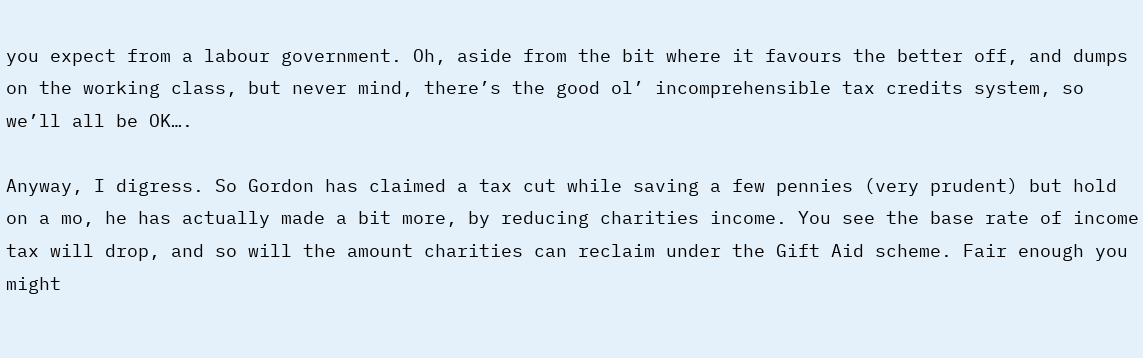you expect from a labour government. Oh, aside from the bit where it favours the better off, and dumps on the working class, but never mind, there’s the good ol’ incomprehensible tax credits system, so we’ll all be OK….

Anyway, I digress. So Gordon has claimed a tax cut while saving a few pennies (very prudent) but hold on a mo, he has actually made a bit more, by reducing charities income. You see the base rate of income tax will drop, and so will the amount charities can reclaim under the Gift Aid scheme. Fair enough you might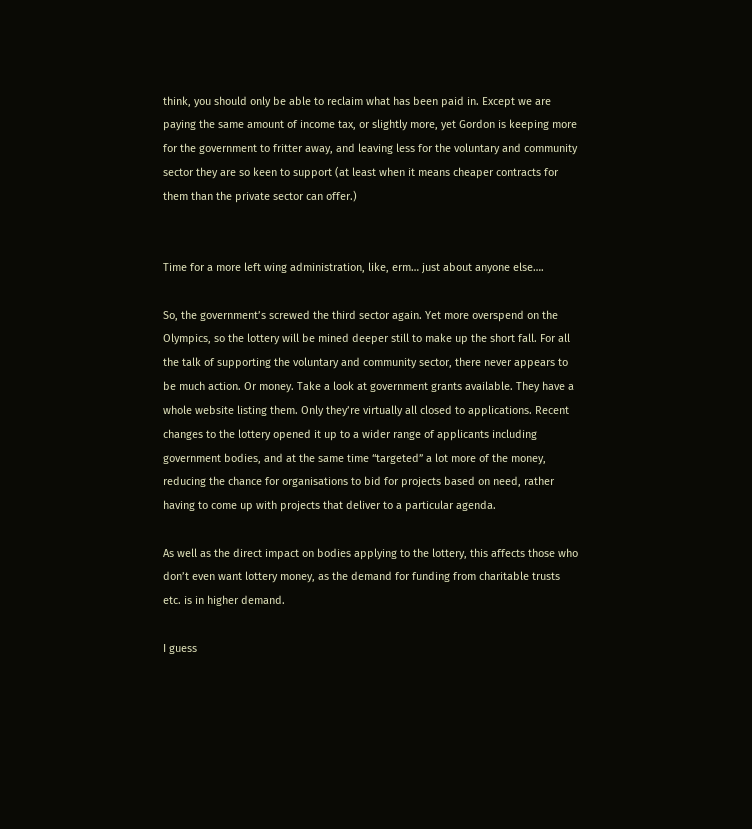think, you should only be able to reclaim what has been paid in. Except we are paying the same amount of income tax, or slightly more, yet Gordon is keeping more for the government to fritter away, and leaving less for the voluntary and community sector they are so keen to support (at least when it means cheaper contracts for them than the private sector can offer.)


Time for a more left wing administration, like, erm… just about anyone else….

So, the government’s screwed the third sector again. Yet more overspend on the Olympics, so the lottery will be mined deeper still to make up the short fall. For all the talk of supporting the voluntary and community sector, there never appears to be much action. Or money. Take a look at government grants available. They have a whole website listing them. Only they’re virtually all closed to applications. Recent changes to the lottery opened it up to a wider range of applicants including government bodies, and at the same time “targeted” a lot more of the money, reducing the chance for organisations to bid for projects based on need, rather having to come up with projects that deliver to a particular agenda.

As well as the direct impact on bodies applying to the lottery, this affects those who don’t even want lottery money, as the demand for funding from charitable trusts etc. is in higher demand.

I guess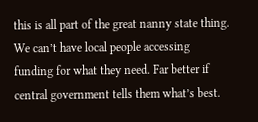this is all part of the great nanny state thing. We can’t have local people accessing funding for what they need. Far better if central government tells them what’s best.